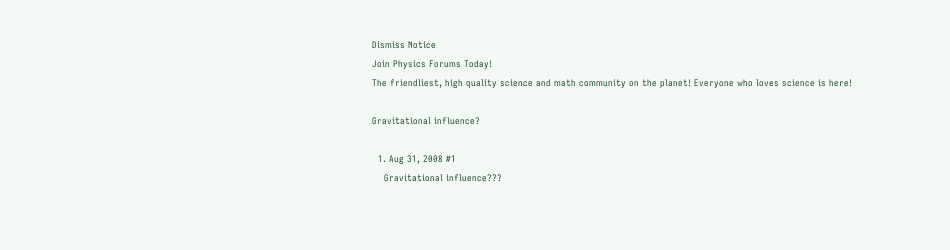Dismiss Notice
Join Physics Forums Today!
The friendliest, high quality science and math community on the planet! Everyone who loves science is here!

Gravitational influence?

  1. Aug 31, 2008 #1
    Gravitational influence???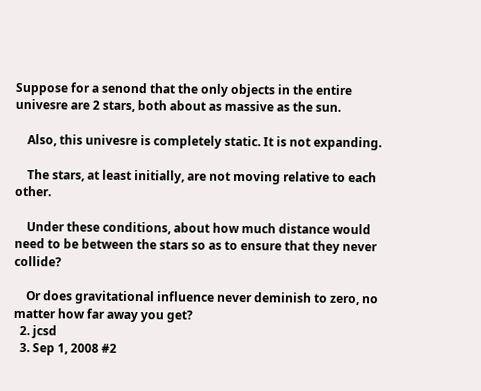Suppose for a senond that the only objects in the entire univesre are 2 stars, both about as massive as the sun.

    Also, this univesre is completely static. It is not expanding.

    The stars, at least initially, are not moving relative to each other.

    Under these conditions, about how much distance would need to be between the stars so as to ensure that they never collide?

    Or does gravitational influence never deminish to zero, no matter how far away you get?
  2. jcsd
  3. Sep 1, 2008 #2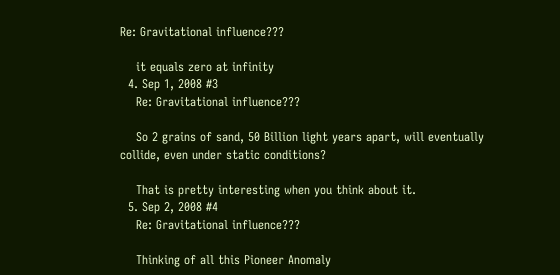Re: Gravitational influence???

    it equals zero at infinity
  4. Sep 1, 2008 #3
    Re: Gravitational influence???

    So 2 grains of sand, 50 Billion light years apart, will eventually collide, even under static conditions?

    That is pretty interesting when you think about it.
  5. Sep 2, 2008 #4
    Re: Gravitational influence???

    Thinking of all this Pioneer Anomaly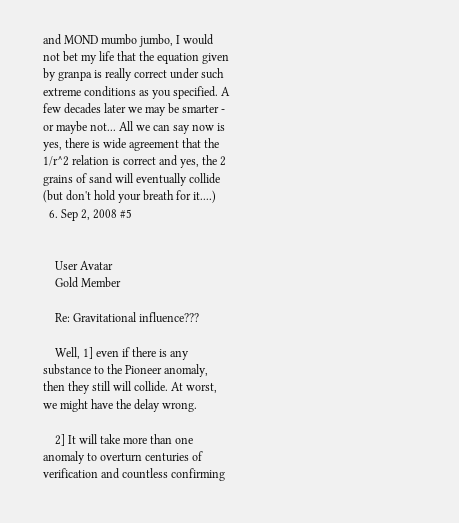and MOND mumbo jumbo, I would not bet my life that the equation given by granpa is really correct under such extreme conditions as you specified. A few decades later we may be smarter - or maybe not... All we can say now is yes, there is wide agreement that the 1/r^2 relation is correct and yes, the 2 grains of sand will eventually collide (but don't hold your breath for it....)
  6. Sep 2, 2008 #5


    User Avatar
    Gold Member

    Re: Gravitational influence???

    Well, 1] even if there is any substance to the Pioneer anomaly, then they still will collide. At worst, we might have the delay wrong.

    2] It will take more than one anomaly to overturn centuries of verification and countless confirming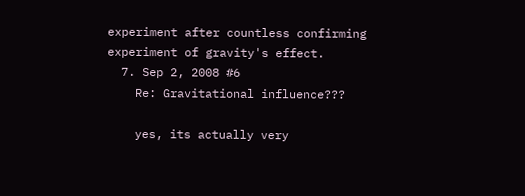experiment after countless confirming experiment of gravity's effect.
  7. Sep 2, 2008 #6
    Re: Gravitational influence???

    yes, its actually very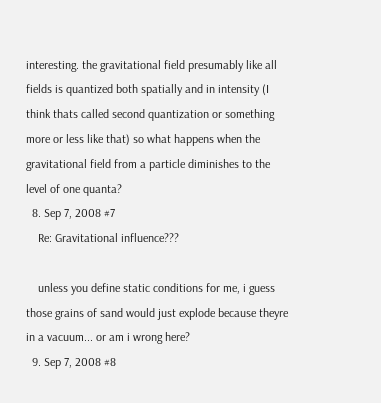interesting. the gravitational field presumably like all fields is quantized both spatially and in intensity (I think thats called second quantization or something more or less like that) so what happens when the gravitational field from a particle diminishes to the level of one quanta?
  8. Sep 7, 2008 #7
    Re: Gravitational influence???

    unless you define static conditions for me, i guess those grains of sand would just explode because theyre in a vacuum... or am i wrong here?
  9. Sep 7, 2008 #8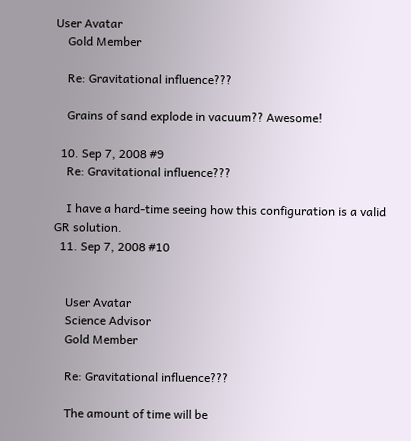User Avatar
    Gold Member

    Re: Gravitational influence???

    Grains of sand explode in vacuum?? Awesome!

  10. Sep 7, 2008 #9
    Re: Gravitational influence???

    I have a hard-time seeing how this configuration is a valid GR solution.
  11. Sep 7, 2008 #10


    User Avatar
    Science Advisor
    Gold Member

    Re: Gravitational influence???

    The amount of time will be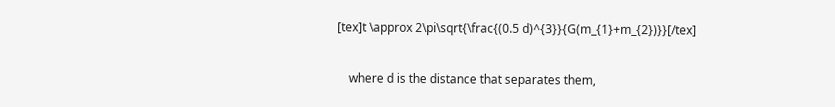[tex]t \approx 2\pi\sqrt{\frac{(0.5 d)^{3}}{G(m_{1}+m_{2})}}[/tex]

    where d is the distance that separates them,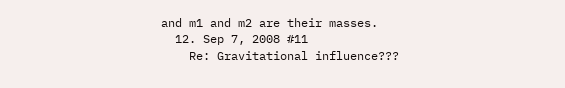and m1 and m2 are their masses.
  12. Sep 7, 2008 #11
    Re: Gravitational influence???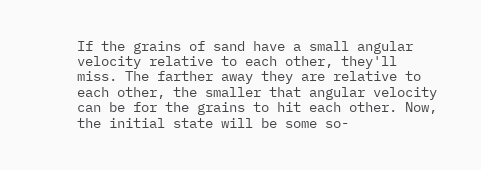If the grains of sand have a small angular velocity relative to each other, they'll miss. The farther away they are relative to each other, the smaller that angular velocity can be for the grains to hit each other. Now, the initial state will be some so-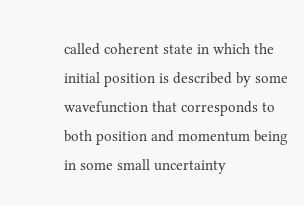called coherent state in which the initial position is described by some wavefunction that corresponds to both position and momentum being in some small uncertainty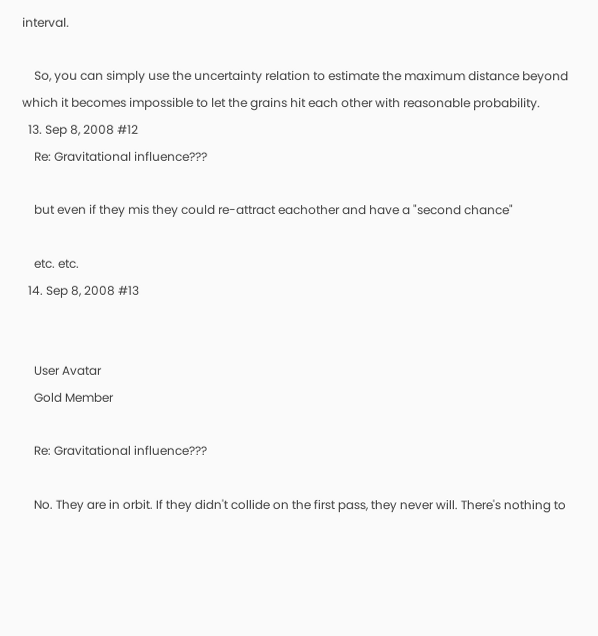interval.

    So, you can simply use the uncertainty relation to estimate the maximum distance beyond which it becomes impossible to let the grains hit each other with reasonable probability.
  13. Sep 8, 2008 #12
    Re: Gravitational influence???

    but even if they mis they could re-attract eachother and have a "second chance"

    etc. etc.
  14. Sep 8, 2008 #13


    User Avatar
    Gold Member

    Re: Gravitational influence???

    No. They are in orbit. If they didn't collide on the first pass, they never will. There's nothing to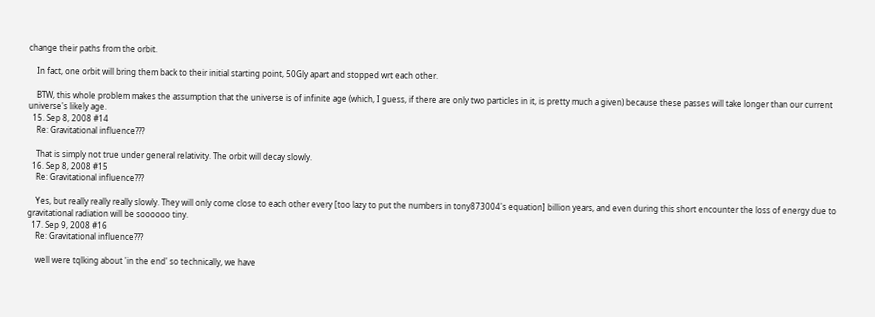change their paths from the orbit.

    In fact, one orbit will bring them back to their initial starting point, 50Gly apart and stopped wrt each other.

    BTW, this whole problem makes the assumption that the universe is of infinite age (which, I guess, if there are only two particles in it, is pretty much a given) because these passes will take longer than our current universe's likely age.
  15. Sep 8, 2008 #14
    Re: Gravitational influence???

    That is simply not true under general relativity. The orbit will decay slowly.
  16. Sep 8, 2008 #15
    Re: Gravitational influence???

    Yes, but really really really slowly. They will only come close to each other every [too lazy to put the numbers in tony873004's equation] billion years, and even during this short encounter the loss of energy due to gravitational radiation will be soooooo tiny.
  17. Sep 9, 2008 #16
    Re: Gravitational influence???

    well were tqlking about 'in the end' so technically, we have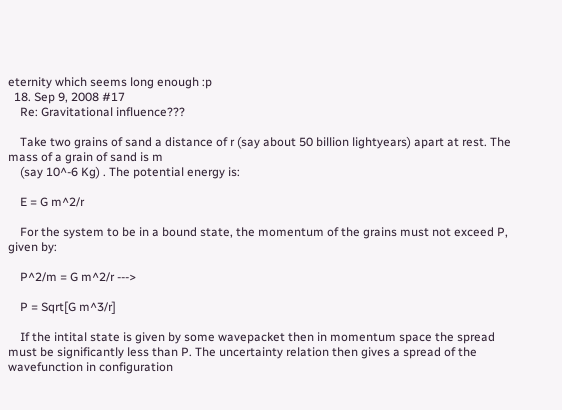eternity which seems long enough :p
  18. Sep 9, 2008 #17
    Re: Gravitational influence???

    Take two grains of sand a distance of r (say about 50 billion lightyears) apart at rest. The mass of a grain of sand is m
    (say 10^-6 Kg) . The potential energy is:

    E = G m^2/r

    For the system to be in a bound state, the momentum of the grains must not exceed P, given by:

    P^2/m = G m^2/r --->

    P = Sqrt[G m^3/r]

    If the intital state is given by some wavepacket then in momentum space the spread must be significantly less than P. The uncertainty relation then gives a spread of the wavefunction in configuration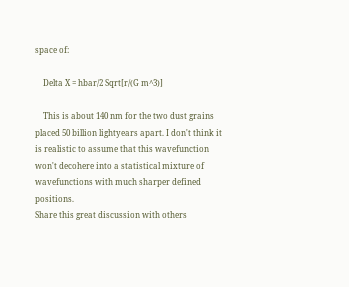space of:

    Delta X = hbar/2 Sqrt[r/(G m^3)]

    This is about 140 nm for the two dust grains placed 50 billion lightyears apart. I don't think it is realistic to assume that this wavefunction won't decohere into a statistical mixture of wavefunctions with much sharper defined positions.
Share this great discussion with others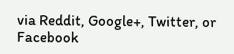via Reddit, Google+, Twitter, or Facebook